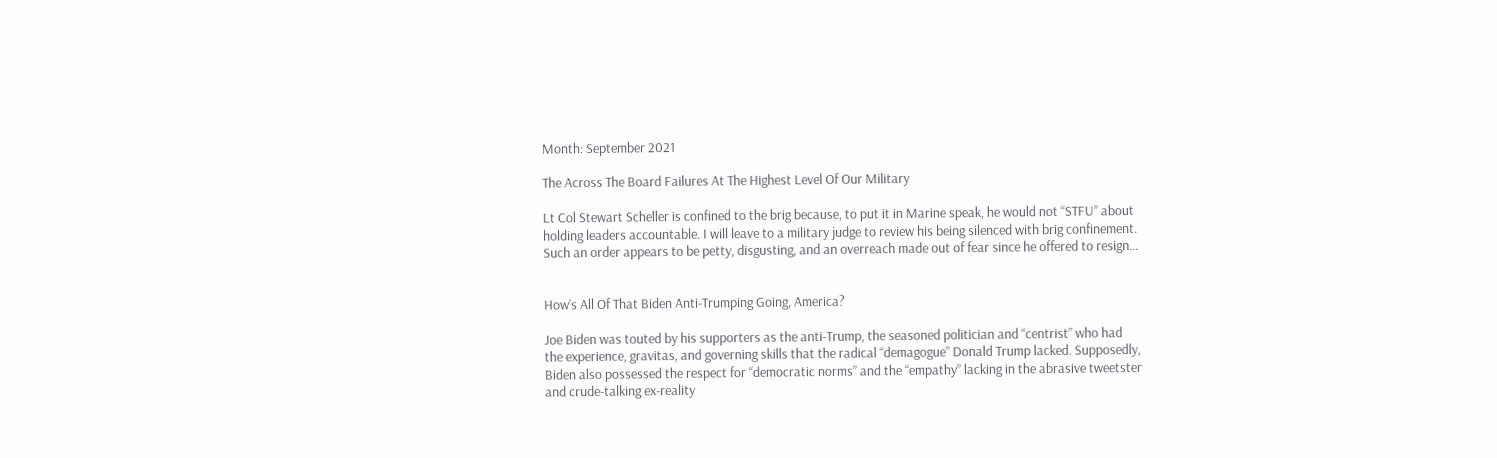Month: September 2021

The Across The Board Failures At The Highest Level Of Our Military

Lt Col Stewart Scheller is confined to the brig because, to put it in Marine speak, he would not “STFU” about holding leaders accountable. I will leave to a military judge to review his being silenced with brig confinement. Such an order appears to be petty, disgusting, and an overreach made out of fear since he offered to resign…


How’s All Of That Biden Anti-Trumping Going, America?

Joe Biden was touted by his supporters as the anti-Trump, the seasoned politician and “centrist” who had the experience, gravitas, and governing skills that the radical “demagogue” Donald Trump lacked. Supposedly, Biden also possessed the respect for “democratic norms” and the “empathy” lacking in the abrasive tweetster and crude-talking ex-reality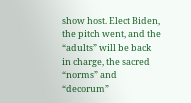show host. Elect Biden, the pitch went, and the “adults” will be back in charge, the sacred “norms” and “decorum”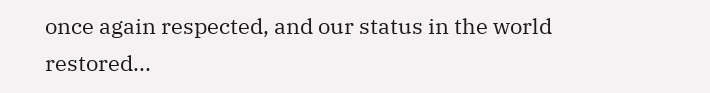once again respected, and our status in the world restored...